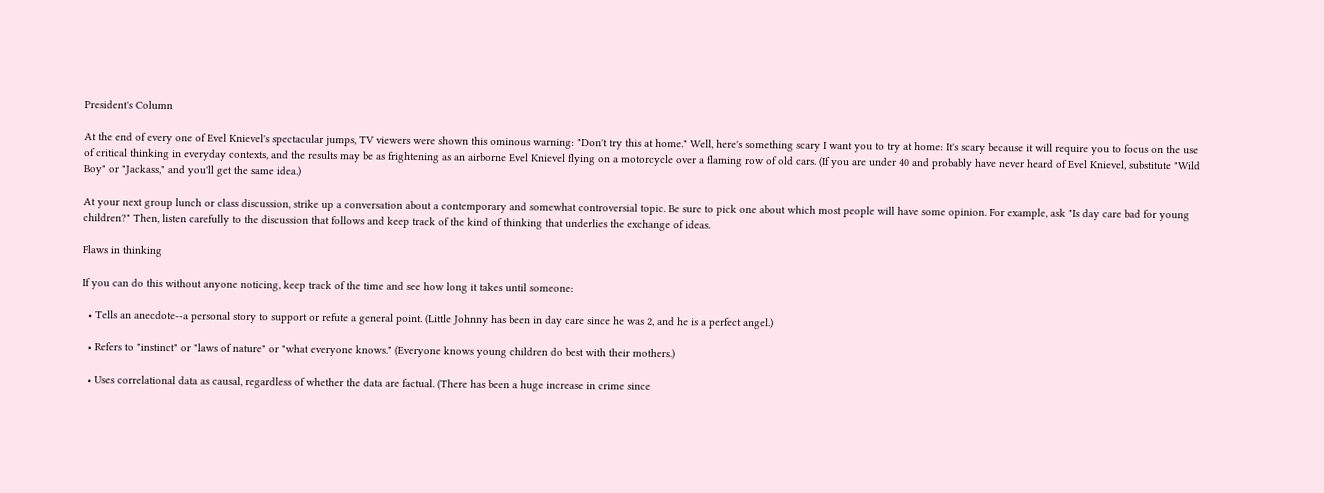President's Column

At the end of every one of Evel Knievel's spectacular jumps, TV viewers were shown this ominous warning: "Don't try this at home." Well, here's something scary I want you to try at home: It's scary because it will require you to focus on the use of critical thinking in everyday contexts, and the results may be as frightening as an airborne Evel Knievel flying on a motorcycle over a flaming row of old cars. (If you are under 40 and probably have never heard of Evel Knievel, substitute "Wild Boy" or "Jackass," and you'll get the same idea.)

At your next group lunch or class discussion, strike up a conversation about a contemporary and somewhat controversial topic. Be sure to pick one about which most people will have some opinion. For example, ask "Is day care bad for young children?" Then, listen carefully to the discussion that follows and keep track of the kind of thinking that underlies the exchange of ideas.

Flaws in thinking

If you can do this without anyone noticing, keep track of the time and see how long it takes until someone:

  • Tells an anecdote--a personal story to support or refute a general point. (Little Johnny has been in day care since he was 2, and he is a perfect angel.)

  • Refers to "instinct" or "laws of nature" or "what everyone knows." (Everyone knows young children do best with their mothers.)

  • Uses correlational data as causal, regardless of whether the data are factual. (There has been a huge increase in crime since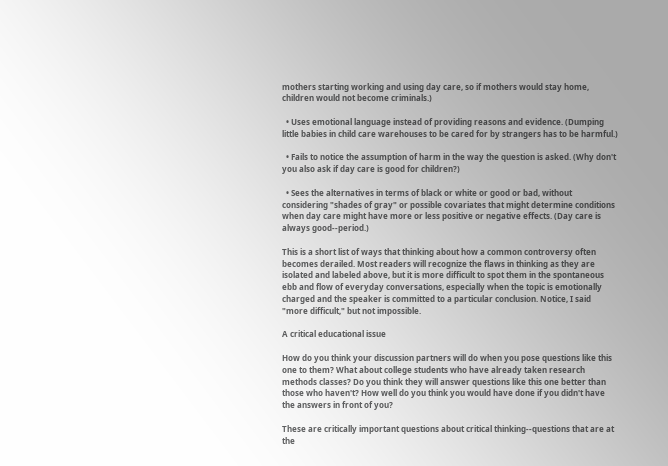mothers starting working and using day care, so if mothers would stay home, children would not become criminals.)

  • Uses emotional language instead of providing reasons and evidence. (Dumping little babies in child care warehouses to be cared for by strangers has to be harmful.)

  • Fails to notice the assumption of harm in the way the question is asked. (Why don't you also ask if day care is good for children?)

  • Sees the alternatives in terms of black or white or good or bad, without considering "shades of gray" or possible covariates that might determine conditions when day care might have more or less positive or negative effects. (Day care is always good--period.)

This is a short list of ways that thinking about how a common controversy often becomes derailed. Most readers will recognize the flaws in thinking as they are isolated and labeled above, but it is more difficult to spot them in the spontaneous ebb and flow of everyday conversations, especially when the topic is emotionally charged and the speaker is committed to a particular conclusion. Notice, I said "more difficult," but not impossible.

A critical educational issue

How do you think your discussion partners will do when you pose questions like this one to them? What about college students who have already taken research methods classes? Do you think they will answer questions like this one better than those who haven't? How well do you think you would have done if you didn't have the answers in front of you?

These are critically important questions about critical thinking--questions that are at the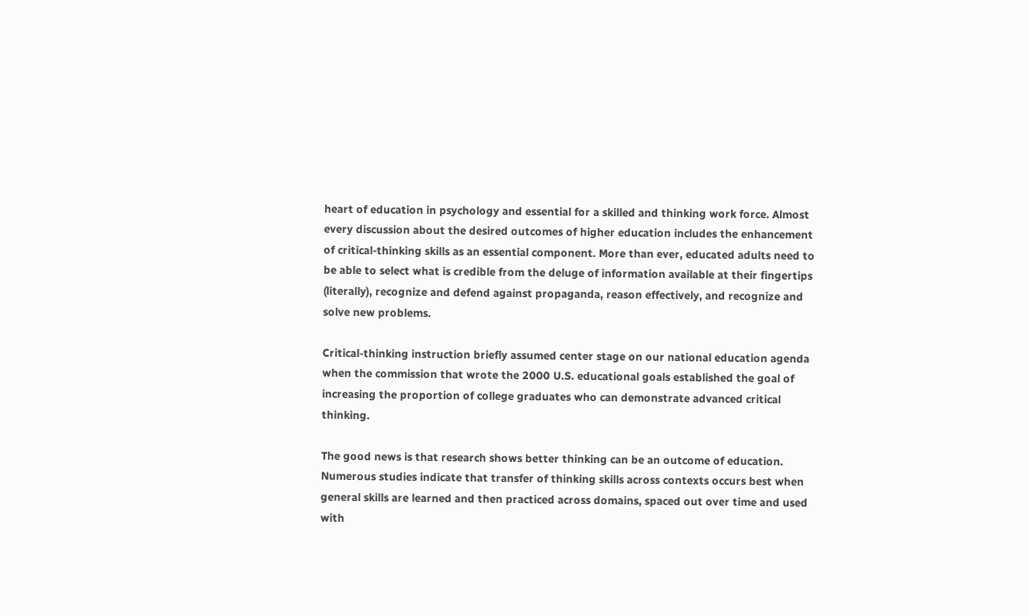heart of education in psychology and essential for a skilled and thinking work force. Almost every discussion about the desired outcomes of higher education includes the enhancement of critical-thinking skills as an essential component. More than ever, educated adults need to be able to select what is credible from the deluge of information available at their fingertips (literally), recognize and defend against propaganda, reason effectively, and recognize and solve new problems.

Critical-thinking instruction briefly assumed center stage on our national education agenda when the commission that wrote the 2000 U.S. educational goals established the goal of increasing the proportion of college graduates who can demonstrate advanced critical thinking.

The good news is that research shows better thinking can be an outcome of education. Numerous studies indicate that transfer of thinking skills across contexts occurs best when general skills are learned and then practiced across domains, spaced out over time and used with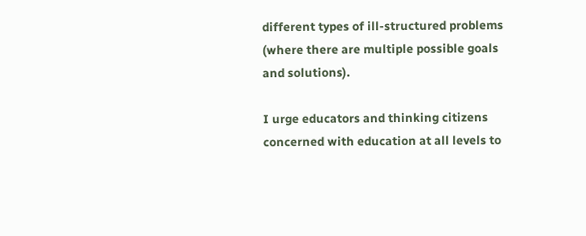different types of ill-structured problems (where there are multiple possible goals and solutions).

I urge educators and thinking citizens concerned with education at all levels to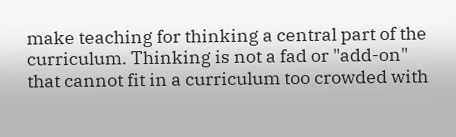make teaching for thinking a central part of the curriculum. Thinking is not a fad or "add-on" that cannot fit in a curriculum too crowded with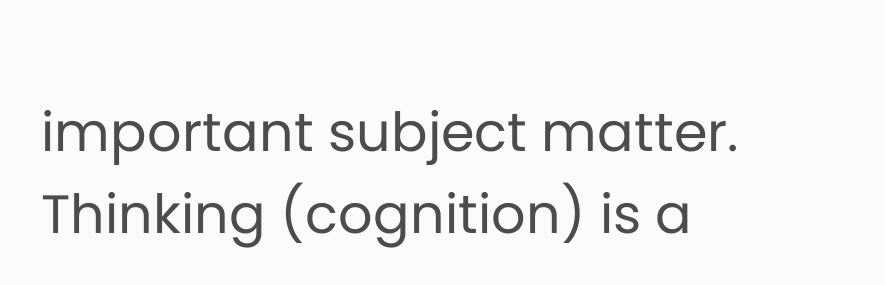important subject matter. Thinking (cognition) is a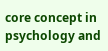core concept in psychology and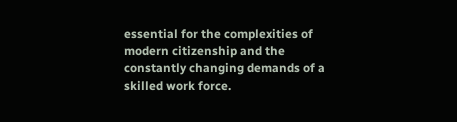essential for the complexities of modern citizenship and the constantly changing demands of a skilled work force.